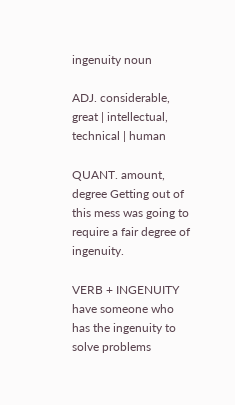ingenuity noun

ADJ. considerable, great | intellectual, technical | human

QUANT. amount, degree Getting out of this mess was going to require a fair degree of ingenuity.

VERB + INGENUITY have someone who has the ingenuity to solve problems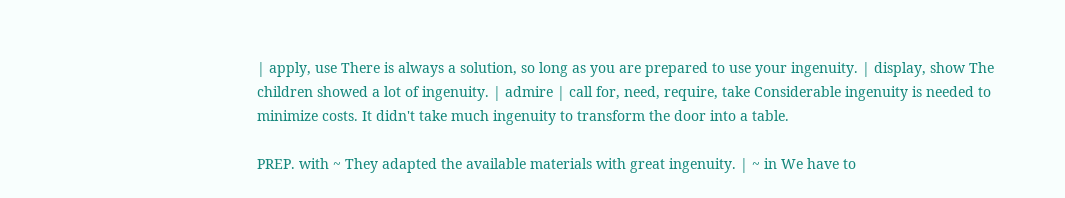| apply, use There is always a solution, so long as you are prepared to use your ingenuity. | display, show The children showed a lot of ingenuity. | admire | call for, need, require, take Considerable ingenuity is needed to minimize costs. It didn't take much ingenuity to transform the door into a table.

PREP. with ~ They adapted the available materials with great ingenuity. | ~ in We have to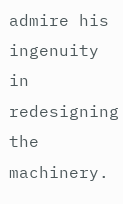admire his ingenuity in redesigning the machinery.